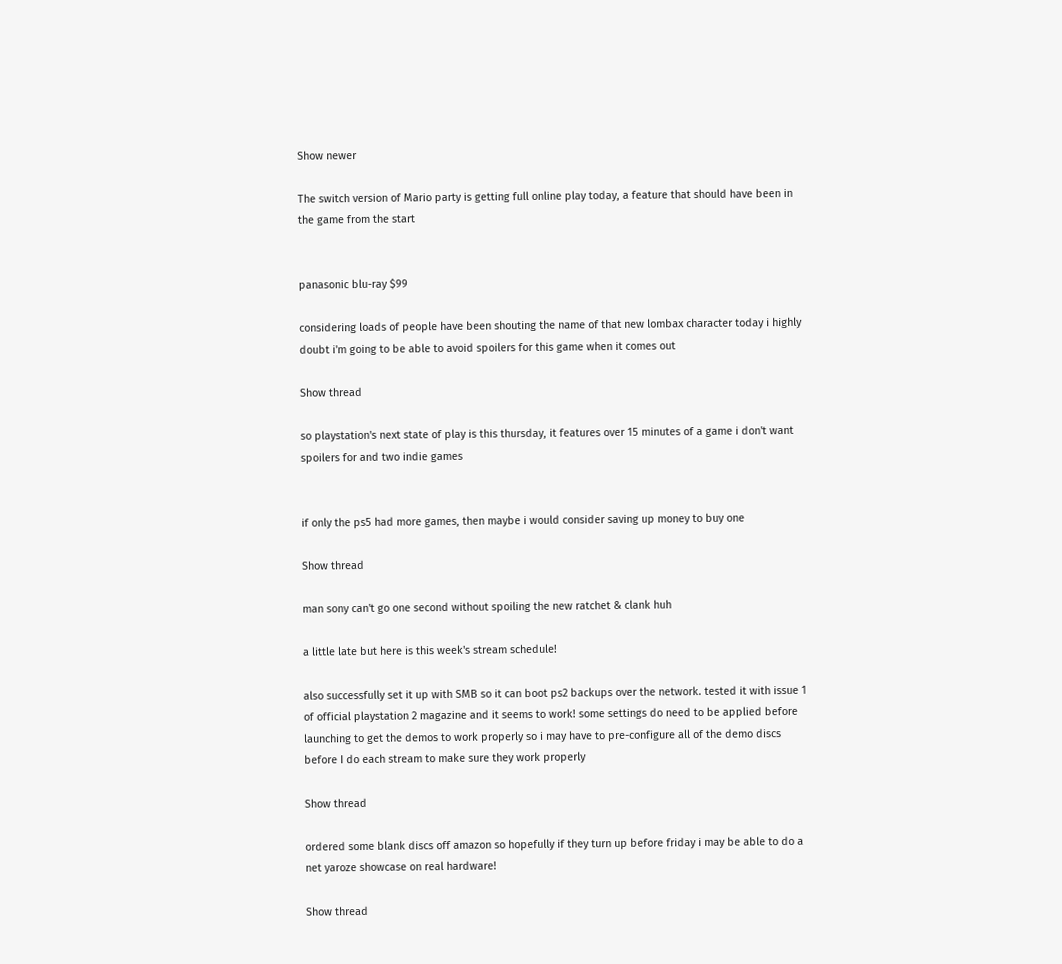Show newer

The switch version of Mario party is getting full online play today, a feature that should have been in the game from the start


panasonic blu-ray $99

considering loads of people have been shouting the name of that new lombax character today i highly doubt i'm going to be able to avoid spoilers for this game when it comes out

Show thread

so playstation's next state of play is this thursday, it features over 15 minutes of a game i don't want spoilers for and two indie games


if only the ps5 had more games, then maybe i would consider saving up money to buy one

Show thread

man sony can't go one second without spoiling the new ratchet & clank huh

a little late but here is this week's stream schedule!

also successfully set it up with SMB so it can boot ps2 backups over the network. tested it with issue 1 of official playstation 2 magazine and it seems to work! some settings do need to be applied before launching to get the demos to work properly so i may have to pre-configure all of the demo discs before I do each stream to make sure they work properly

Show thread

ordered some blank discs off amazon so hopefully if they turn up before friday i may be able to do a net yaroze showcase on real hardware!

Show thread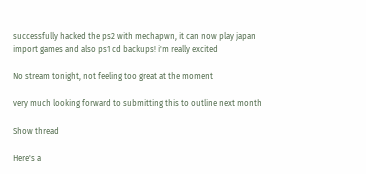successfully hacked the ps2 with mechapwn, it can now play japan import games and also ps1 cd backups! i'm really excited

No stream tonight, not feeling too great at the moment

very much looking forward to submitting this to outline next month

Show thread

Here's a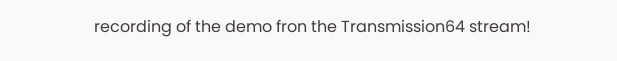recording of the demo fron the Transmission64 stream!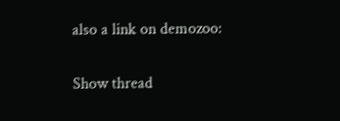also a link on demozoo:

Show thread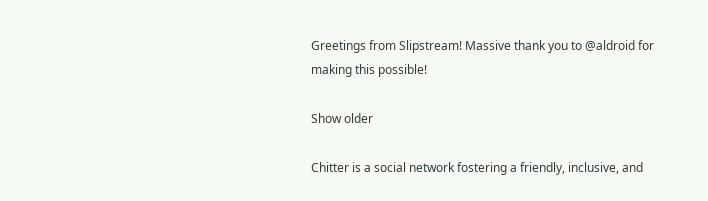Greetings from Slipstream! Massive thank you to @aldroid for making this possible!

Show older

Chitter is a social network fostering a friendly, inclusive, and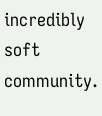incredibly soft community.